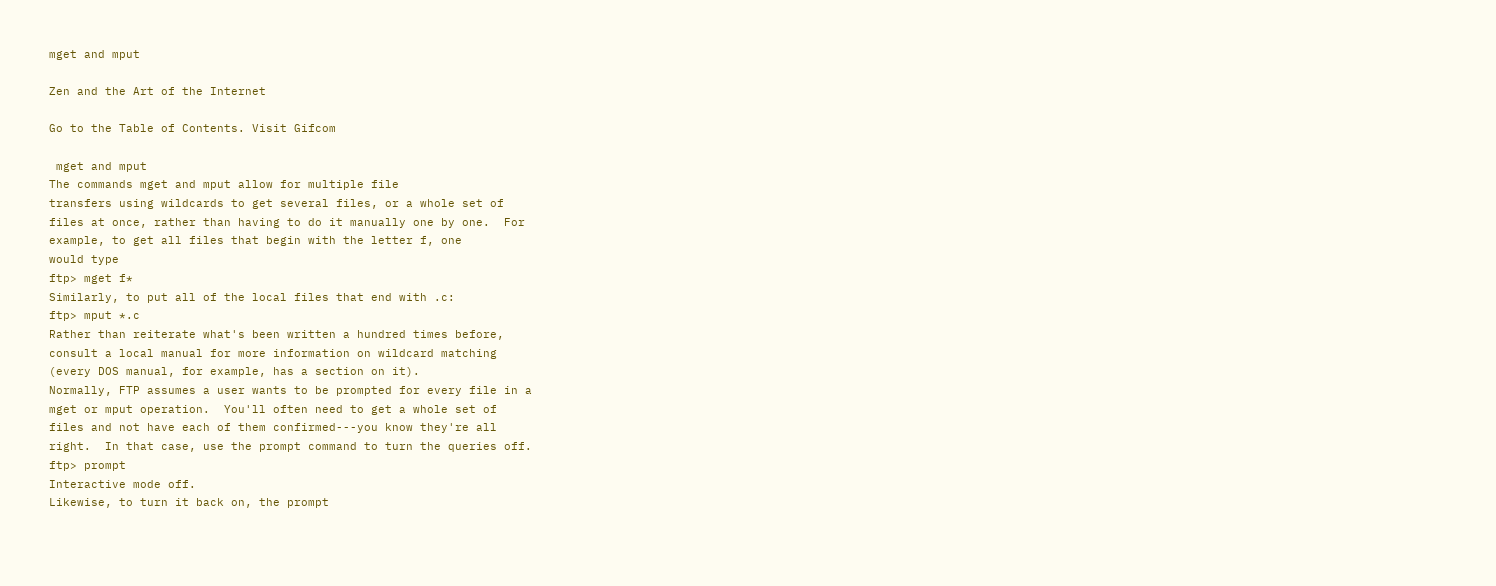mget and mput

Zen and the Art of the Internet

Go to the Table of Contents. Visit Gifcom

 mget and mput
The commands mget and mput allow for multiple file
transfers using wildcards to get several files, or a whole set of
files at once, rather than having to do it manually one by one.  For
example, to get all files that begin with the letter f, one
would type
ftp> mget f*
Similarly, to put all of the local files that end with .c:
ftp> mput *.c
Rather than reiterate what's been written a hundred times before,
consult a local manual for more information on wildcard matching
(every DOS manual, for example, has a section on it).
Normally, FTP assumes a user wants to be prompted for every file in a
mget or mput operation.  You'll often need to get a whole set of
files and not have each of them confirmed---you know they're all
right.  In that case, use the prompt command to turn the queries off.
ftp> prompt
Interactive mode off.
Likewise, to turn it back on, the prompt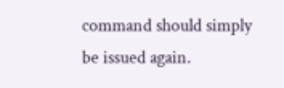command should simply
be issued again.